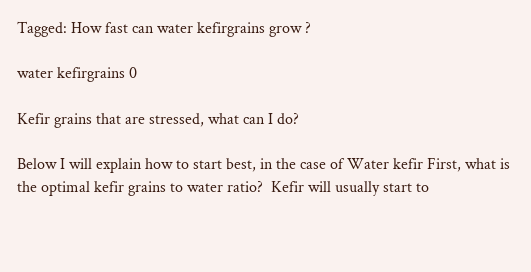Tagged: How fast can water kefirgrains grow ?

water kefirgrains 0

Kefir grains that are stressed, what can I do?

Below I will explain how to start best, in the case of Water kefir First, what is the optimal kefir grains to water ratio?  Kefir will usually start to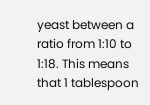yeast between a ratio from 1:10 to 1:18. This means that 1 tablespoon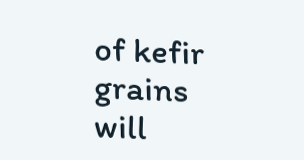of kefir grains will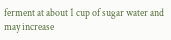ferment at about 1 cup of sugar water and may increase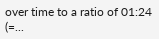over time to a ratio of 01:24 (=...